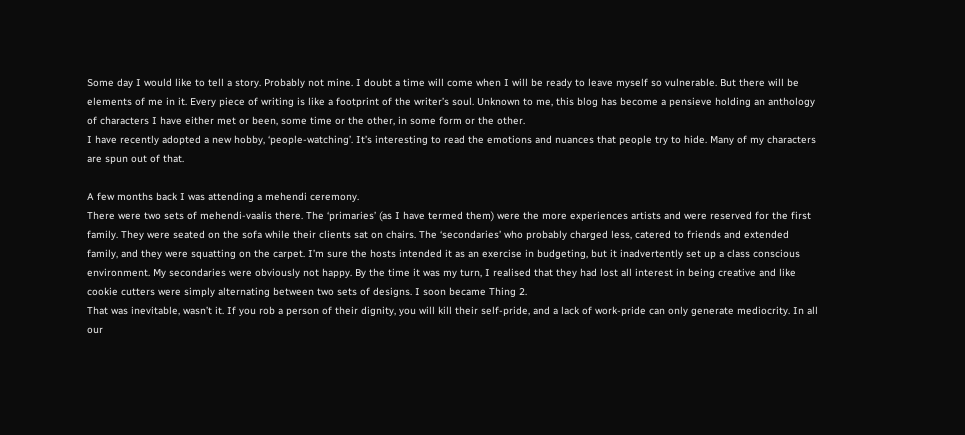Some day I would like to tell a story. Probably not mine. I doubt a time will come when I will be ready to leave myself so vulnerable. But there will be elements of me in it. Every piece of writing is like a footprint of the writer’s soul. Unknown to me, this blog has become a pensieve holding an anthology of characters I have either met or been, some time or the other, in some form or the other.
I have recently adopted a new hobby, ‘people-watching’. It’s interesting to read the emotions and nuances that people try to hide. Many of my characters are spun out of that.

A few months back I was attending a mehendi ceremony.
There were two sets of mehendi-vaalis there. The ‘primaries’ (as I have termed them) were the more experiences artists and were reserved for the first family. They were seated on the sofa while their clients sat on chairs. The ‘secondaries’ who probably charged less, catered to friends and extended family, and they were squatting on the carpet. I’m sure the hosts intended it as an exercise in budgeting, but it inadvertently set up a class conscious environment. My secondaries were obviously not happy. By the time it was my turn, I realised that they had lost all interest in being creative and like cookie cutters were simply alternating between two sets of designs. I soon became Thing 2.
That was inevitable, wasn’t it. If you rob a person of their dignity, you will kill their self-pride, and a lack of work-pride can only generate mediocrity. In all our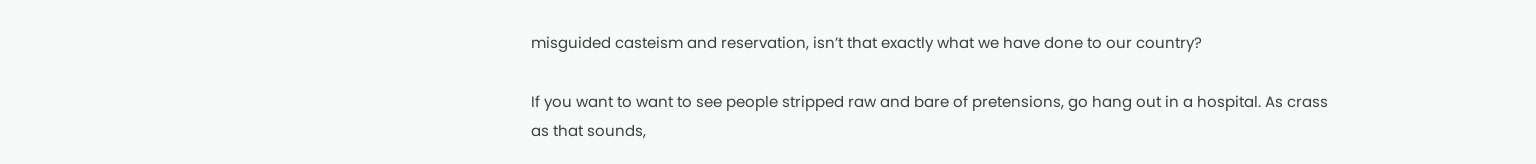misguided casteism and reservation, isn’t that exactly what we have done to our country?

If you want to want to see people stripped raw and bare of pretensions, go hang out in a hospital. As crass as that sounds,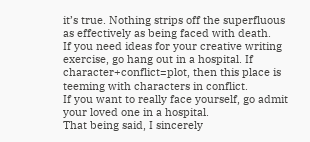it’s true. Nothing strips off the superfluous as effectively as being faced with death.
If you need ideas for your creative writing exercise, go hang out in a hospital. If character+conflict=plot, then this place is teeming with characters in conflict.
If you want to really face yourself, go admit your loved one in a hospital.
That being said, I sincerely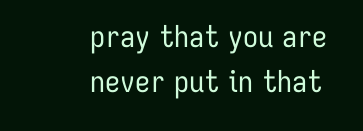pray that you are never put in that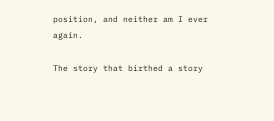position, and neither am I ever again.

The story that birthed a story